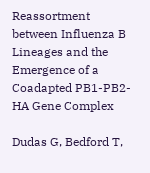Reassortment between Influenza B Lineages and the Emergence of a Coadapted PB1-PB2-HA Gene Complex

Dudas G, Bedford T,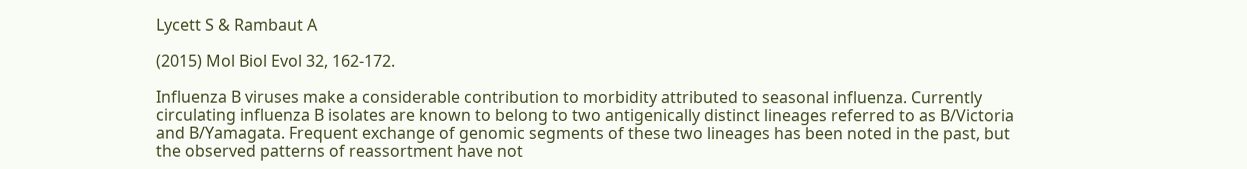Lycett S & Rambaut A

(2015) Mol Biol Evol 32, 162-172.

Influenza B viruses make a considerable contribution to morbidity attributed to seasonal influenza. Currently circulating influenza B isolates are known to belong to two antigenically distinct lineages referred to as B/Victoria and B/Yamagata. Frequent exchange of genomic segments of these two lineages has been noted in the past, but the observed patterns of reassortment have not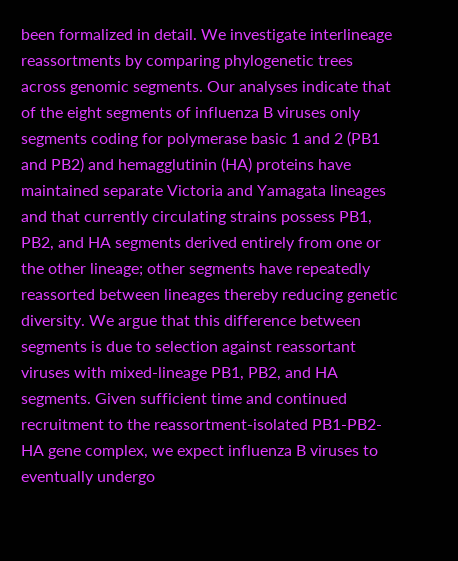been formalized in detail. We investigate interlineage reassortments by comparing phylogenetic trees across genomic segments. Our analyses indicate that of the eight segments of influenza B viruses only segments coding for polymerase basic 1 and 2 (PB1 and PB2) and hemagglutinin (HA) proteins have maintained separate Victoria and Yamagata lineages and that currently circulating strains possess PB1, PB2, and HA segments derived entirely from one or the other lineage; other segments have repeatedly reassorted between lineages thereby reducing genetic diversity. We argue that this difference between segments is due to selection against reassortant viruses with mixed-lineage PB1, PB2, and HA segments. Given sufficient time and continued recruitment to the reassortment-isolated PB1-PB2-HA gene complex, we expect influenza B viruses to eventually undergo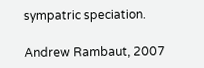sympatric speciation.

Andrew Rambaut, 2007